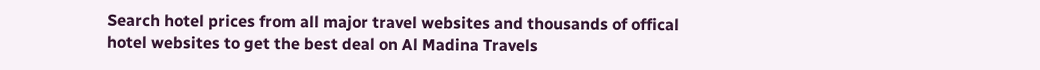Search hotel prices from all major travel websites and thousands of offical hotel websites to get the best deal on Al Madina Travels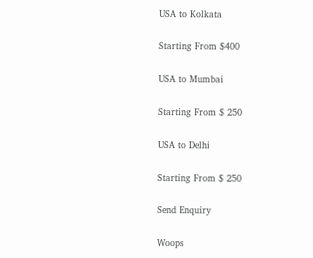USA to Kolkata

Starting From $400

USA to Mumbai

Starting From $ 250

USA to Delhi

Starting From $ 250

Send Enquiry

Woops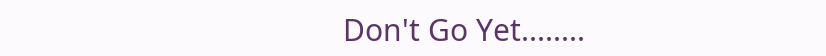Don't Go Yet........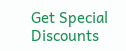Get Special Discounts